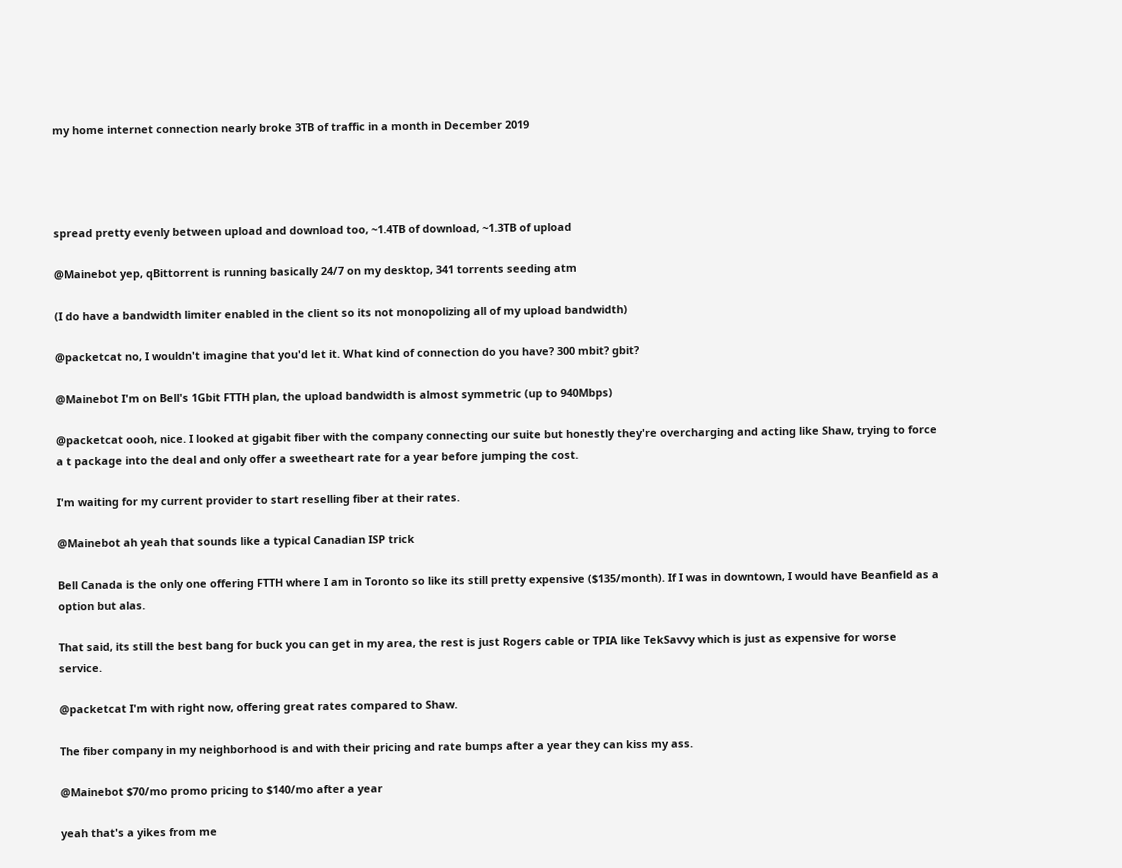my home internet connection nearly broke 3TB of traffic in a month in December 2019




spread pretty evenly between upload and download too, ~1.4TB of download, ~1.3TB of upload

@Mainebot yep, qBittorrent is running basically 24/7 on my desktop, 341 torrents seeding atm

(I do have a bandwidth limiter enabled in the client so its not monopolizing all of my upload bandwidth)

@packetcat no, I wouldn't imagine that you'd let it. What kind of connection do you have? 300 mbit? gbit?

@Mainebot I'm on Bell's 1Gbit FTTH plan, the upload bandwidth is almost symmetric (up to 940Mbps)

@packetcat oooh, nice. I looked at gigabit fiber with the company connecting our suite but honestly they're overcharging and acting like Shaw, trying to force a t package into the deal and only offer a sweetheart rate for a year before jumping the cost.

I'm waiting for my current provider to start reselling fiber at their rates.

@Mainebot ah yeah that sounds like a typical Canadian ISP trick

Bell Canada is the only one offering FTTH where I am in Toronto so like its still pretty expensive ($135/month). If I was in downtown, I would have Beanfield as a option but alas.

That said, its still the best bang for buck you can get in my area, the rest is just Rogers cable or TPIA like TekSavvy which is just as expensive for worse service.

@packetcat I'm with right now, offering great rates compared to Shaw.

The fiber company in my neighborhood is and with their pricing and rate bumps after a year they can kiss my ass.

@Mainebot $70/mo promo pricing to $140/mo after a year

yeah that's a yikes from me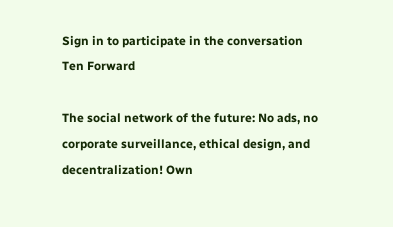Sign in to participate in the conversation
Ten Forward

The social network of the future: No ads, no corporate surveillance, ethical design, and decentralization! Own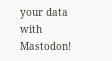your data with Mastodon!